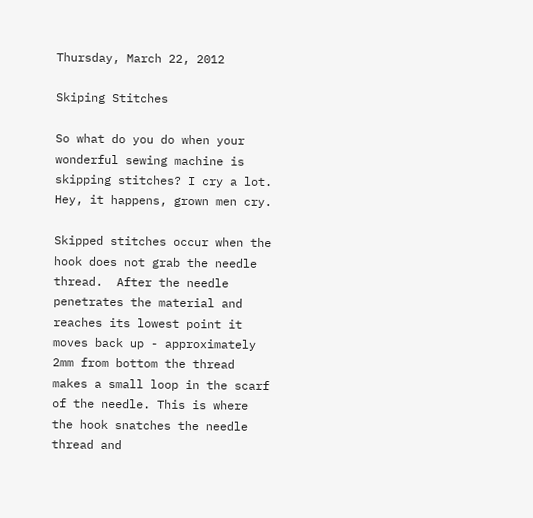Thursday, March 22, 2012

Skiping Stitches

So what do you do when your wonderful sewing machine is skipping stitches? I cry a lot. Hey, it happens, grown men cry.

Skipped stitches occur when the hook does not grab the needle thread.  After the needle penetrates the material and reaches its lowest point it moves back up - approximately 2mm from bottom the thread makes a small loop in the scarf of the needle. This is where the hook snatches the needle thread and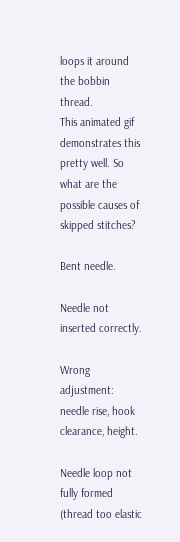loops it around the bobbin thread.
This animated gif demonstrates this pretty well. So what are the possible causes of skipped stitches?

Bent needle.

Needle not inserted correctly.

Wrong adjustment: needle rise, hook clearance, height.

Needle loop not fully formed (thread too elastic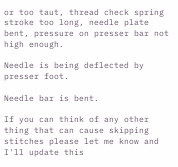or too taut, thread check spring stroke too long, needle plate bent, pressure on presser bar not high enough.

Needle is being deflected by presser foot.

Needle bar is bent.

If you can think of any other thing that can cause skipping stitches please let me know and I'll update this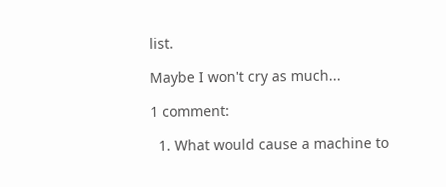list.

Maybe I won't cry as much...

1 comment:

  1. What would cause a machine to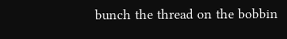bunch the thread on the bobbin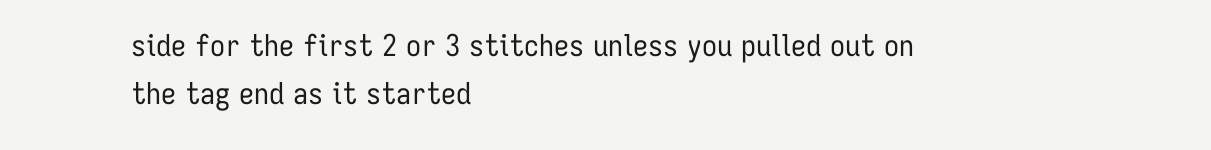side for the first 2 or 3 stitches unless you pulled out on the tag end as it started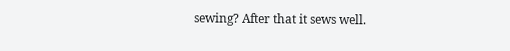sewing? After that it sews well.